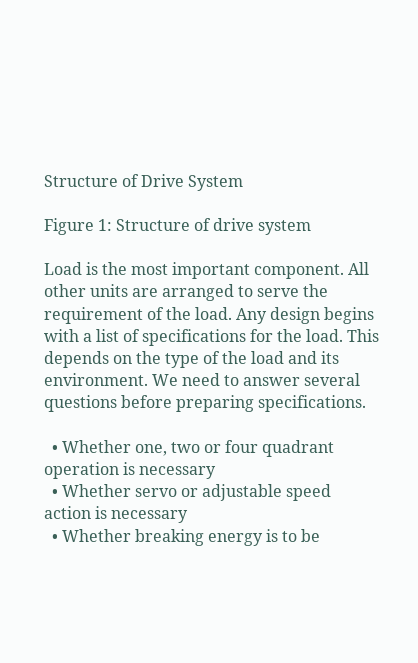Structure of Drive System

Figure 1: Structure of drive system

Load is the most important component. All other units are arranged to serve the requirement of the load. Any design begins with a list of specifications for the load. This depends on the type of the load and its environment. We need to answer several questions before preparing specifications.

  • Whether one, two or four quadrant operation is necessary
  • Whether servo or adjustable speed action is necessary
  • Whether breaking energy is to be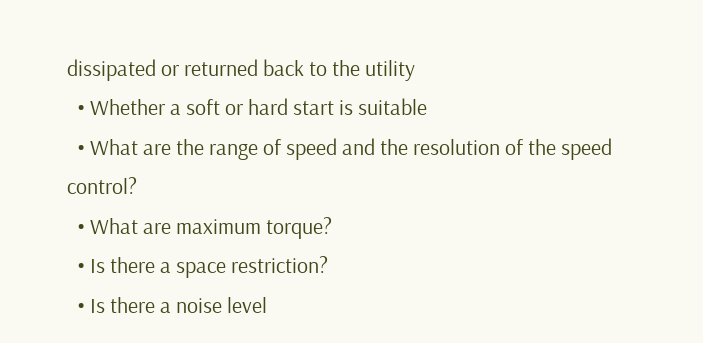dissipated or returned back to the utility
  • Whether a soft or hard start is suitable
  • What are the range of speed and the resolution of the speed control?
  • What are maximum torque?
  • Is there a space restriction?
  • Is there a noise level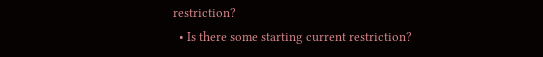restriction?
  • Is there some starting current restriction?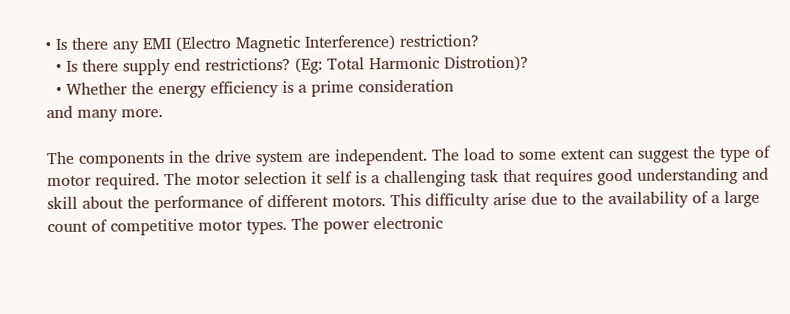• Is there any EMI (Electro Magnetic Interference) restriction?
  • Is there supply end restrictions? (Eg: Total Harmonic Distrotion)?
  • Whether the energy efficiency is a prime consideration
and many more.

The components in the drive system are independent. The load to some extent can suggest the type of motor required. The motor selection it self is a challenging task that requires good understanding and skill about the performance of different motors. This difficulty arise due to the availability of a large count of competitive motor types. The power electronic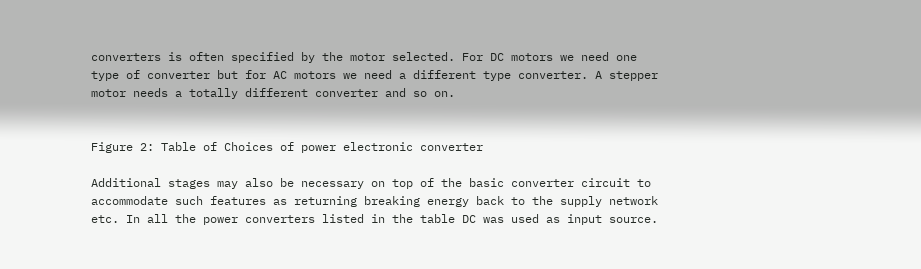converters is often specified by the motor selected. For DC motors we need one type of converter but for AC motors we need a different type converter. A stepper motor needs a totally different converter and so on.


Figure 2: Table of Choices of power electronic converter

Additional stages may also be necessary on top of the basic converter circuit to accommodate such features as returning breaking energy back to the supply network etc. In all the power converters listed in the table DC was used as input source.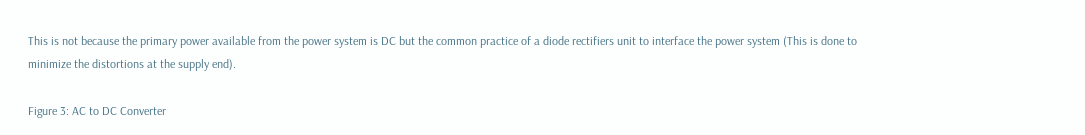This is not because the primary power available from the power system is DC but the common practice of a diode rectifiers unit to interface the power system (This is done to minimize the distortions at the supply end).

Figure 3: AC to DC Converter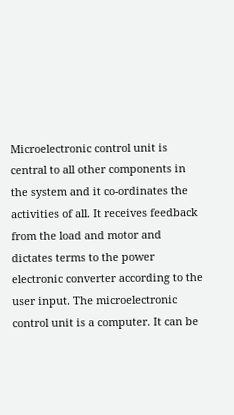Microelectronic control unit is central to all other components in the system and it co-ordinates the activities of all. It receives feedback from the load and motor and dictates terms to the power electronic converter according to the user input. The microelectronic control unit is a computer. It can be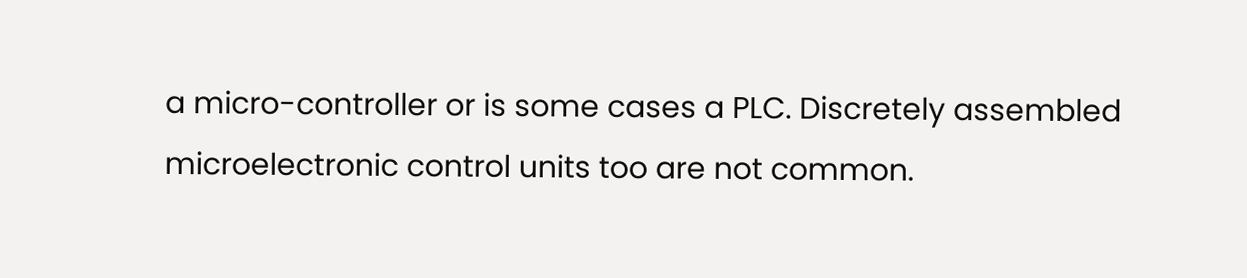a micro-controller or is some cases a PLC. Discretely assembled microelectronic control units too are not common.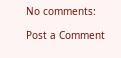No comments:

Post a Comment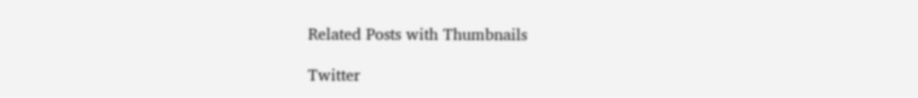Related Posts with Thumbnails

Twitter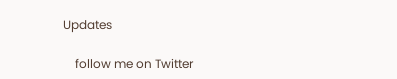Updates

    follow me on Twitter